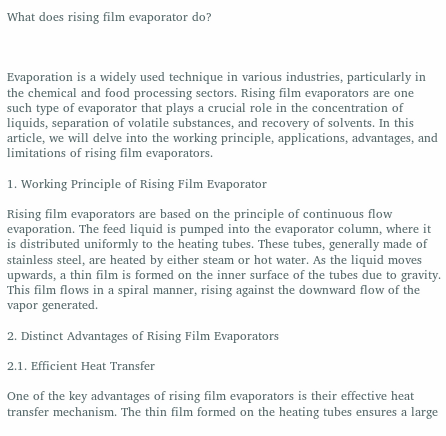What does rising film evaporator do?



Evaporation is a widely used technique in various industries, particularly in the chemical and food processing sectors. Rising film evaporators are one such type of evaporator that plays a crucial role in the concentration of liquids, separation of volatile substances, and recovery of solvents. In this article, we will delve into the working principle, applications, advantages, and limitations of rising film evaporators.

1. Working Principle of Rising Film Evaporator

Rising film evaporators are based on the principle of continuous flow evaporation. The feed liquid is pumped into the evaporator column, where it is distributed uniformly to the heating tubes. These tubes, generally made of stainless steel, are heated by either steam or hot water. As the liquid moves upwards, a thin film is formed on the inner surface of the tubes due to gravity. This film flows in a spiral manner, rising against the downward flow of the vapor generated.

2. Distinct Advantages of Rising Film Evaporators

2.1. Efficient Heat Transfer

One of the key advantages of rising film evaporators is their effective heat transfer mechanism. The thin film formed on the heating tubes ensures a large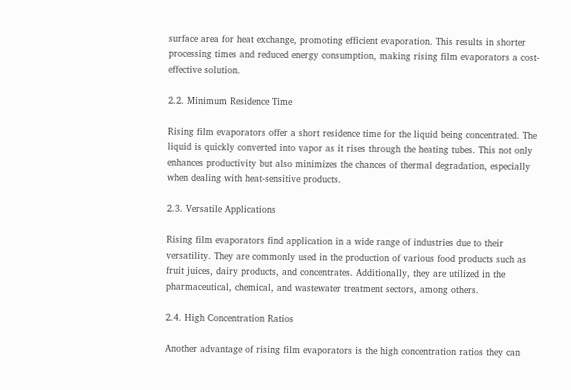surface area for heat exchange, promoting efficient evaporation. This results in shorter processing times and reduced energy consumption, making rising film evaporators a cost-effective solution.

2.2. Minimum Residence Time

Rising film evaporators offer a short residence time for the liquid being concentrated. The liquid is quickly converted into vapor as it rises through the heating tubes. This not only enhances productivity but also minimizes the chances of thermal degradation, especially when dealing with heat-sensitive products.

2.3. Versatile Applications

Rising film evaporators find application in a wide range of industries due to their versatility. They are commonly used in the production of various food products such as fruit juices, dairy products, and concentrates. Additionally, they are utilized in the pharmaceutical, chemical, and wastewater treatment sectors, among others.

2.4. High Concentration Ratios

Another advantage of rising film evaporators is the high concentration ratios they can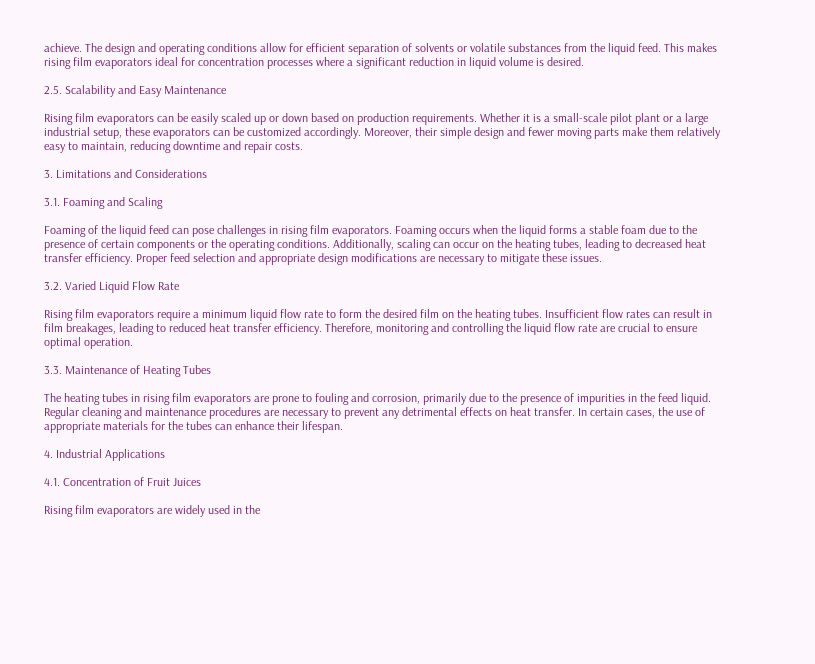achieve. The design and operating conditions allow for efficient separation of solvents or volatile substances from the liquid feed. This makes rising film evaporators ideal for concentration processes where a significant reduction in liquid volume is desired.

2.5. Scalability and Easy Maintenance

Rising film evaporators can be easily scaled up or down based on production requirements. Whether it is a small-scale pilot plant or a large industrial setup, these evaporators can be customized accordingly. Moreover, their simple design and fewer moving parts make them relatively easy to maintain, reducing downtime and repair costs.

3. Limitations and Considerations

3.1. Foaming and Scaling

Foaming of the liquid feed can pose challenges in rising film evaporators. Foaming occurs when the liquid forms a stable foam due to the presence of certain components or the operating conditions. Additionally, scaling can occur on the heating tubes, leading to decreased heat transfer efficiency. Proper feed selection and appropriate design modifications are necessary to mitigate these issues.

3.2. Varied Liquid Flow Rate

Rising film evaporators require a minimum liquid flow rate to form the desired film on the heating tubes. Insufficient flow rates can result in film breakages, leading to reduced heat transfer efficiency. Therefore, monitoring and controlling the liquid flow rate are crucial to ensure optimal operation.

3.3. Maintenance of Heating Tubes

The heating tubes in rising film evaporators are prone to fouling and corrosion, primarily due to the presence of impurities in the feed liquid. Regular cleaning and maintenance procedures are necessary to prevent any detrimental effects on heat transfer. In certain cases, the use of appropriate materials for the tubes can enhance their lifespan.

4. Industrial Applications

4.1. Concentration of Fruit Juices

Rising film evaporators are widely used in the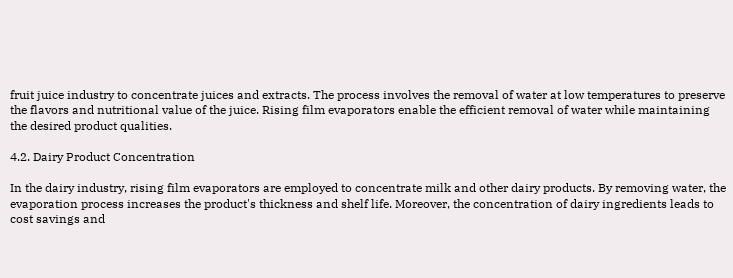fruit juice industry to concentrate juices and extracts. The process involves the removal of water at low temperatures to preserve the flavors and nutritional value of the juice. Rising film evaporators enable the efficient removal of water while maintaining the desired product qualities.

4.2. Dairy Product Concentration

In the dairy industry, rising film evaporators are employed to concentrate milk and other dairy products. By removing water, the evaporation process increases the product's thickness and shelf life. Moreover, the concentration of dairy ingredients leads to cost savings and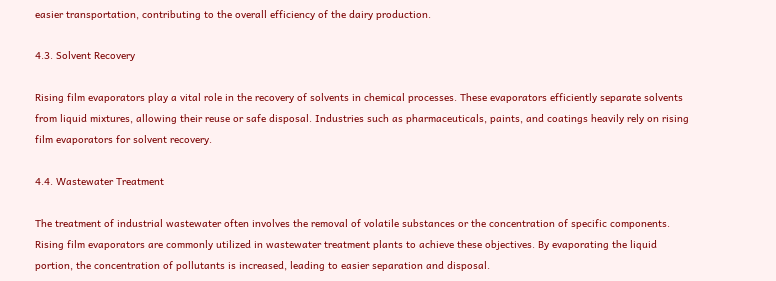easier transportation, contributing to the overall efficiency of the dairy production.

4.3. Solvent Recovery

Rising film evaporators play a vital role in the recovery of solvents in chemical processes. These evaporators efficiently separate solvents from liquid mixtures, allowing their reuse or safe disposal. Industries such as pharmaceuticals, paints, and coatings heavily rely on rising film evaporators for solvent recovery.

4.4. Wastewater Treatment

The treatment of industrial wastewater often involves the removal of volatile substances or the concentration of specific components. Rising film evaporators are commonly utilized in wastewater treatment plants to achieve these objectives. By evaporating the liquid portion, the concentration of pollutants is increased, leading to easier separation and disposal.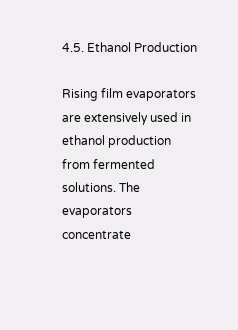4.5. Ethanol Production

Rising film evaporators are extensively used in ethanol production from fermented solutions. The evaporators concentrate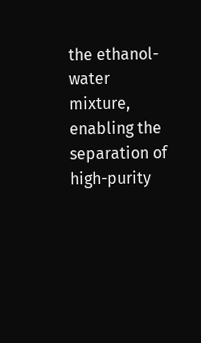the ethanol-water mixture, enabling the separation of high-purity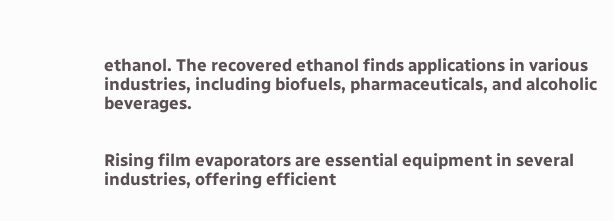ethanol. The recovered ethanol finds applications in various industries, including biofuels, pharmaceuticals, and alcoholic beverages.


Rising film evaporators are essential equipment in several industries, offering efficient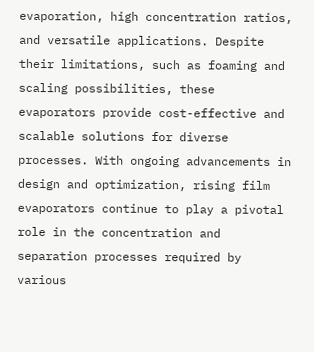evaporation, high concentration ratios, and versatile applications. Despite their limitations, such as foaming and scaling possibilities, these evaporators provide cost-effective and scalable solutions for diverse processes. With ongoing advancements in design and optimization, rising film evaporators continue to play a pivotal role in the concentration and separation processes required by various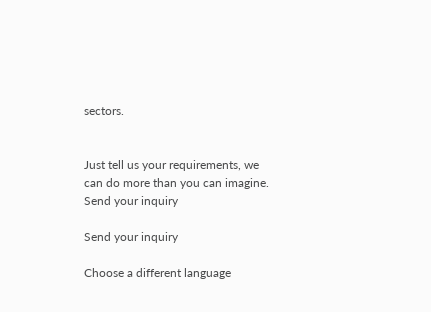sectors.


Just tell us your requirements, we can do more than you can imagine.
Send your inquiry

Send your inquiry

Choose a different language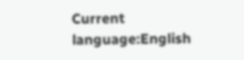Current language:English